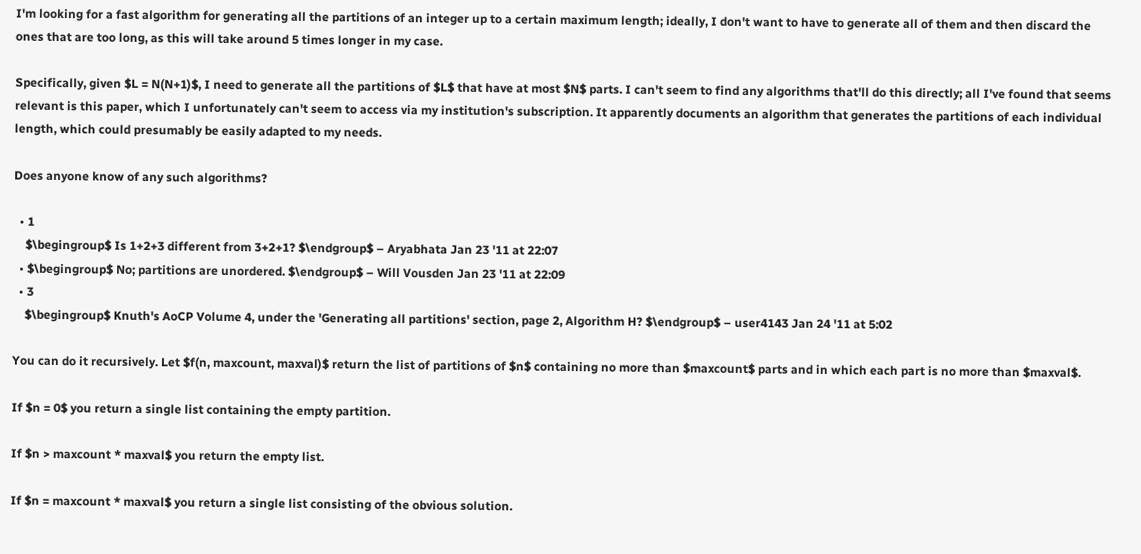I'm looking for a fast algorithm for generating all the partitions of an integer up to a certain maximum length; ideally, I don't want to have to generate all of them and then discard the ones that are too long, as this will take around 5 times longer in my case.

Specifically, given $L = N(N+1)$, I need to generate all the partitions of $L$ that have at most $N$ parts. I can't seem to find any algorithms that'll do this directly; all I've found that seems relevant is this paper, which I unfortunately can't seem to access via my institution's subscription. It apparently documents an algorithm that generates the partitions of each individual length, which could presumably be easily adapted to my needs.

Does anyone know of any such algorithms?

  • 1
    $\begingroup$ Is 1+2+3 different from 3+2+1? $\endgroup$ – Aryabhata Jan 23 '11 at 22:07
  • $\begingroup$ No; partitions are unordered. $\endgroup$ – Will Vousden Jan 23 '11 at 22:09
  • 3
    $\begingroup$ Knuth's AoCP Volume 4, under the 'Generating all partitions' section, page 2, Algorithm H? $\endgroup$ – user4143 Jan 24 '11 at 5:02

You can do it recursively. Let $f(n, maxcount, maxval)$ return the list of partitions of $n$ containing no more than $maxcount$ parts and in which each part is no more than $maxval$.

If $n = 0$ you return a single list containing the empty partition.

If $n > maxcount * maxval$ you return the empty list.

If $n = maxcount * maxval$ you return a single list consisting of the obvious solution.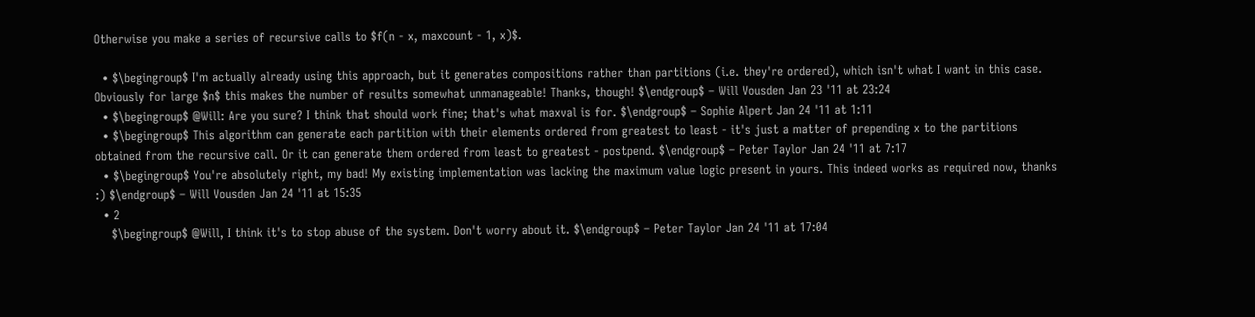Otherwise you make a series of recursive calls to $f(n - x, maxcount - 1, x)$.

  • $\begingroup$ I'm actually already using this approach, but it generates compositions rather than partitions (i.e. they're ordered), which isn't what I want in this case. Obviously for large $n$ this makes the number of results somewhat unmanageable! Thanks, though! $\endgroup$ – Will Vousden Jan 23 '11 at 23:24
  • $\begingroup$ @Will: Are you sure? I think that should work fine; that's what maxval is for. $\endgroup$ – Sophie Alpert Jan 24 '11 at 1:11
  • $\begingroup$ This algorithm can generate each partition with their elements ordered from greatest to least - it's just a matter of prepending x to the partitions obtained from the recursive call. Or it can generate them ordered from least to greatest - postpend. $\endgroup$ – Peter Taylor Jan 24 '11 at 7:17
  • $\begingroup$ You're absolutely right, my bad! My existing implementation was lacking the maximum value logic present in yours. This indeed works as required now, thanks :) $\endgroup$ – Will Vousden Jan 24 '11 at 15:35
  • 2
    $\begingroup$ @Will, I think it's to stop abuse of the system. Don't worry about it. $\endgroup$ – Peter Taylor Jan 24 '11 at 17:04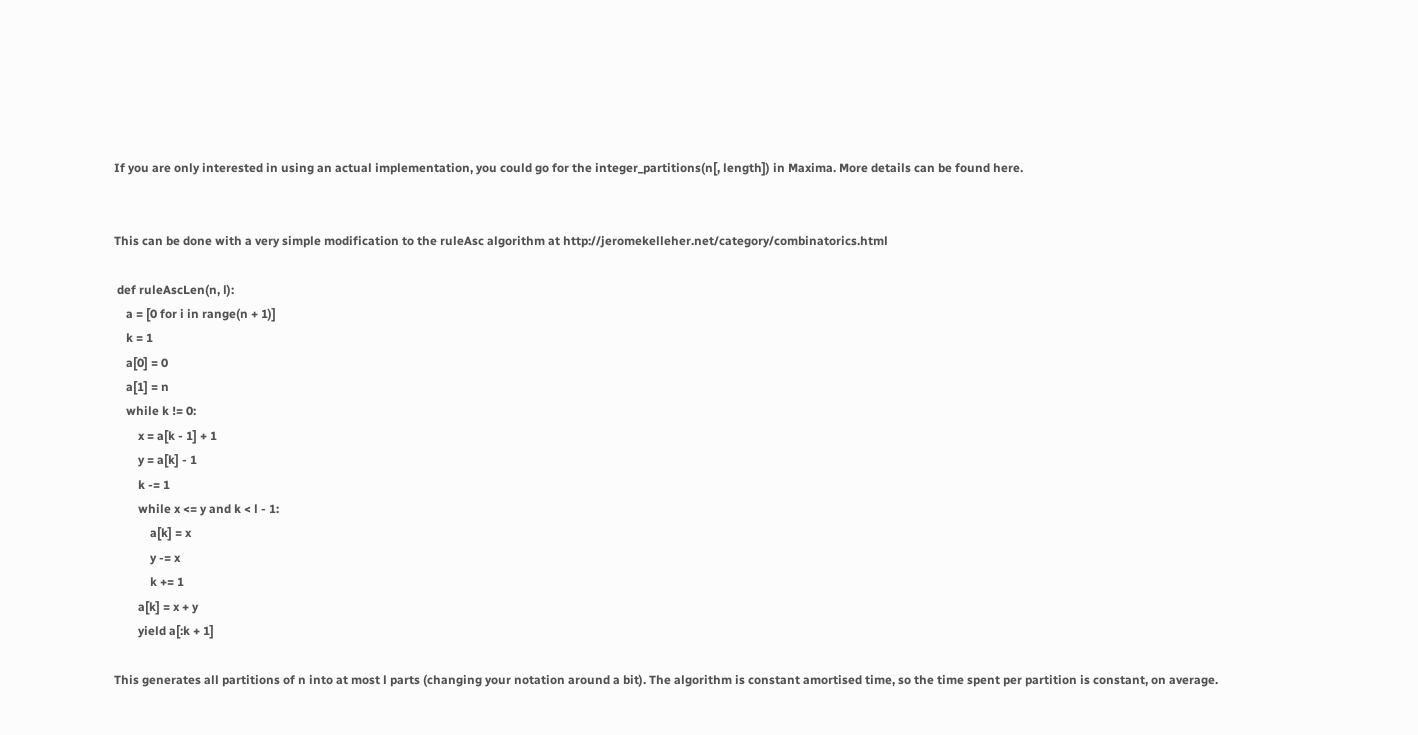If you are only interested in using an actual implementation, you could go for the integer_partitions(n[, length]) in Maxima. More details can be found here.


This can be done with a very simple modification to the ruleAsc algorithm at http://jeromekelleher.net/category/combinatorics.html

 def ruleAscLen(n, l):
    a = [0 for i in range(n + 1)]
    k = 1
    a[0] = 0
    a[1] = n
    while k != 0:
        x = a[k - 1] + 1
        y = a[k] - 1
        k -= 1
        while x <= y and k < l - 1:
            a[k] = x
            y -= x
            k += 1
        a[k] = x + y
        yield a[:k + 1]

This generates all partitions of n into at most l parts (changing your notation around a bit). The algorithm is constant amortised time, so the time spent per partition is constant, on average.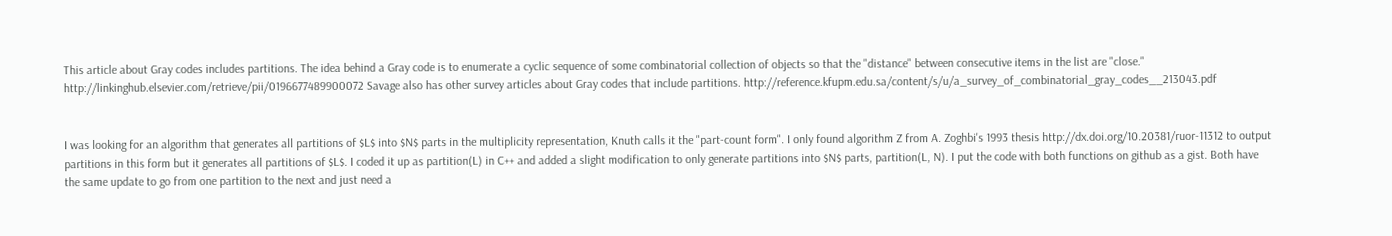This article about Gray codes includes partitions. The idea behind a Gray code is to enumerate a cyclic sequence of some combinatorial collection of objects so that the "distance" between consecutive items in the list are "close." http://linkinghub.elsevier.com/retrieve/pii/0196677489900072 Savage also has other survey articles about Gray codes that include partitions. http://reference.kfupm.edu.sa/content/s/u/a_survey_of_combinatorial_gray_codes__213043.pdf


I was looking for an algorithm that generates all partitions of $L$ into $N$ parts in the multiplicity representation, Knuth calls it the "part-count form". I only found algorithm Z from A. Zoghbi's 1993 thesis http://dx.doi.org/10.20381/ruor-11312 to output partitions in this form but it generates all partitions of $L$. I coded it up as partition(L) in C++ and added a slight modification to only generate partitions into $N$ parts, partition(L, N). I put the code with both functions on github as a gist. Both have the same update to go from one partition to the next and just need a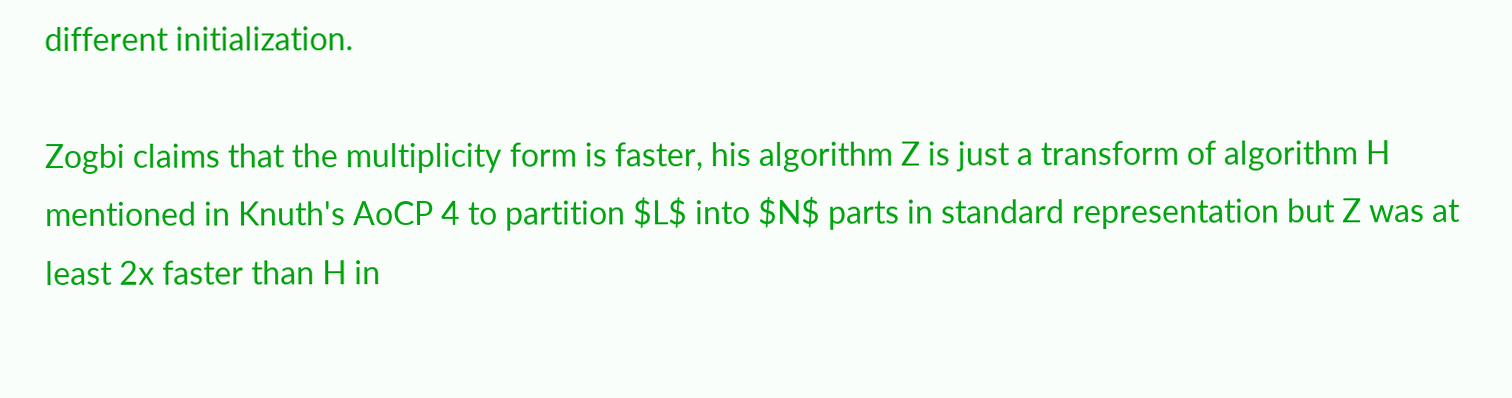different initialization.

Zogbi claims that the multiplicity form is faster, his algorithm Z is just a transform of algorithm H mentioned in Knuth's AoCP 4 to partition $L$ into $N$ parts in standard representation but Z was at least 2x faster than H in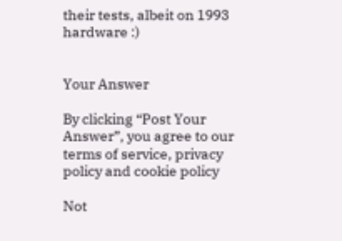their tests, albeit on 1993 hardware :)


Your Answer

By clicking “Post Your Answer”, you agree to our terms of service, privacy policy and cookie policy

Not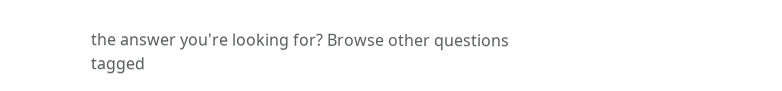the answer you're looking for? Browse other questions tagged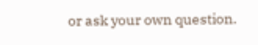or ask your own question.